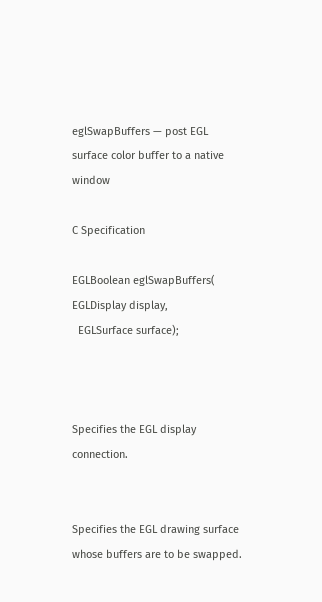eglSwapBuffers — post EGL surface color buffer to a native window

C Specification

EGLBoolean eglSwapBuffers( EGLDisplay display,
  EGLSurface surface);



Specifies the EGL display connection.


Specifies the EGL drawing surface whose buffers are to be swapped.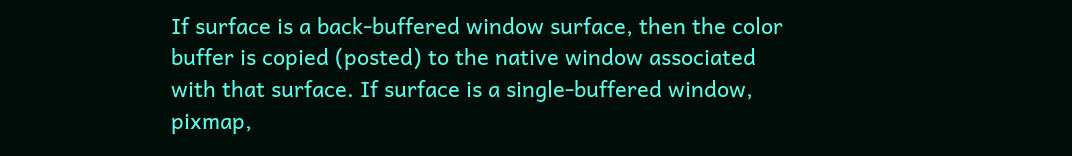If surface is a back-buffered window surface, then the color buffer is copied (posted) to the native window associated with that surface. If surface is a single-buffered window, pixmap,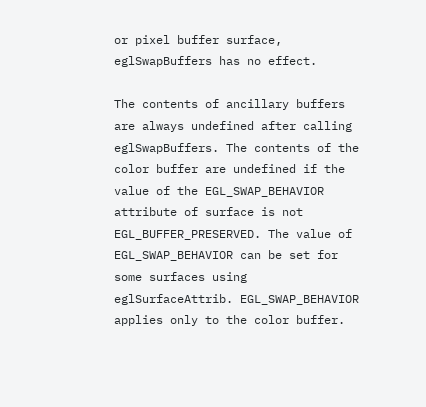or pixel buffer surface, eglSwapBuffers has no effect.

The contents of ancillary buffers are always undefined after calling eglSwapBuffers. The contents of the color buffer are undefined if the value of the EGL_SWAP_BEHAVIOR attribute of surface is not EGL_BUFFER_PRESERVED. The value of EGL_SWAP_BEHAVIOR can be set for some surfaces using eglSurfaceAttrib. EGL_SWAP_BEHAVIOR applies only to the color buffer.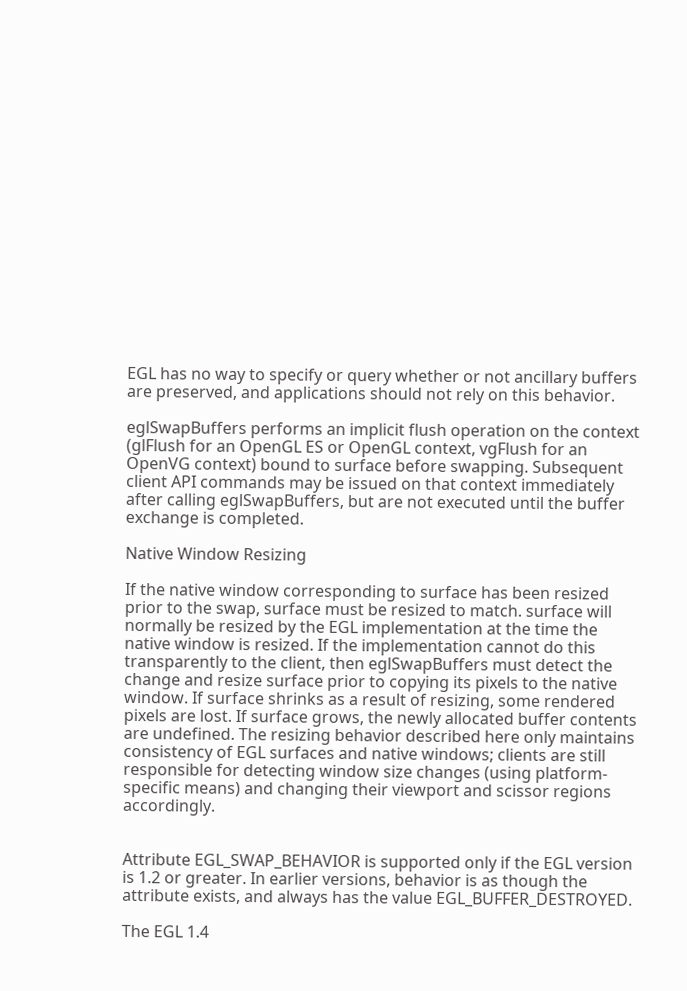EGL has no way to specify or query whether or not ancillary buffers are preserved, and applications should not rely on this behavior.

eglSwapBuffers performs an implicit flush operation on the context (glFlush for an OpenGL ES or OpenGL context, vgFlush for an OpenVG context) bound to surface before swapping. Subsequent client API commands may be issued on that context immediately after calling eglSwapBuffers, but are not executed until the buffer exchange is completed.

Native Window Resizing

If the native window corresponding to surface has been resized prior to the swap, surface must be resized to match. surface will normally be resized by the EGL implementation at the time the native window is resized. If the implementation cannot do this transparently to the client, then eglSwapBuffers must detect the change and resize surface prior to copying its pixels to the native window. If surface shrinks as a result of resizing, some rendered pixels are lost. If surface grows, the newly allocated buffer contents are undefined. The resizing behavior described here only maintains consistency of EGL surfaces and native windows; clients are still responsible for detecting window size changes (using platform-specific means) and changing their viewport and scissor regions accordingly.


Attribute EGL_SWAP_BEHAVIOR is supported only if the EGL version is 1.2 or greater. In earlier versions, behavior is as though the attribute exists, and always has the value EGL_BUFFER_DESTROYED.

The EGL 1.4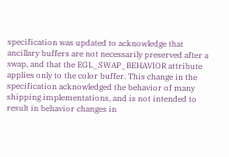specification was updated to acknowledge that ancillary buffers are not necessarily preserved after a swap, and that the EGL_SWAP_BEHAVIOR attribute applies only to the color buffer. This change in the specification acknowledged the behavior of many shipping implementations, and is not intended to result in behavior changes in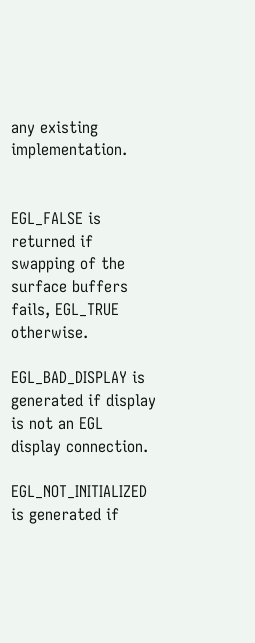any existing implementation.


EGL_FALSE is returned if swapping of the surface buffers fails, EGL_TRUE otherwise.

EGL_BAD_DISPLAY is generated if display is not an EGL display connection.

EGL_NOT_INITIALIZED is generated if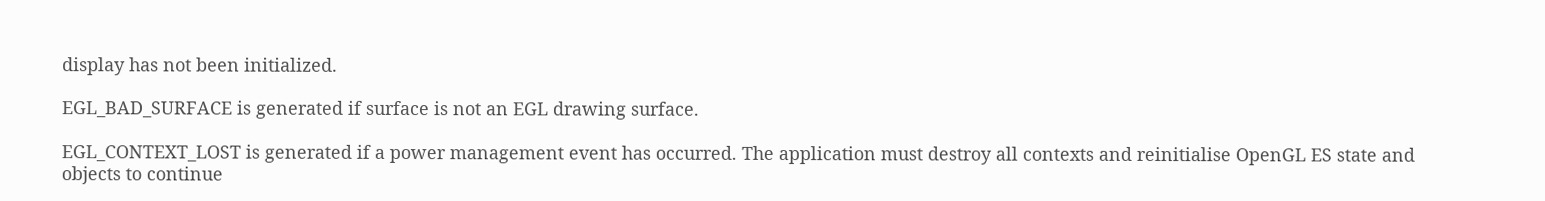display has not been initialized.

EGL_BAD_SURFACE is generated if surface is not an EGL drawing surface.

EGL_CONTEXT_LOST is generated if a power management event has occurred. The application must destroy all contexts and reinitialise OpenGL ES state and objects to continue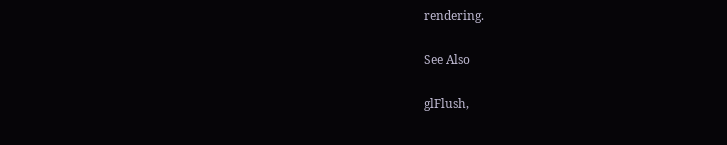rendering.

See Also

glFlush,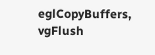eglCopyBuffers, vgFlush